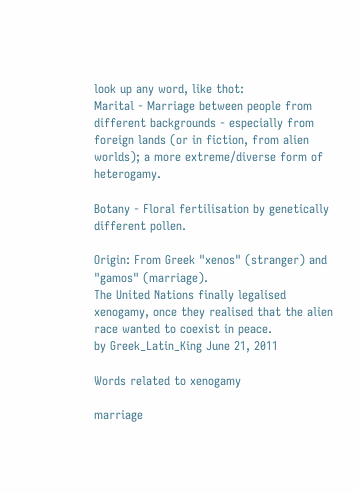look up any word, like thot:
Marital - Marriage between people from different backgrounds - especially from foreign lands (or in fiction, from alien worlds); a more extreme/diverse form of heterogamy.

Botany - Floral fertilisation by genetically different pollen.

Origin: From Greek "xenos" (stranger) and "gamos" (marriage).
The United Nations finally legalised xenogamy, once they realised that the alien race wanted to coexist in peace.
by Greek_Latin_King June 21, 2011

Words related to xenogamy

marriage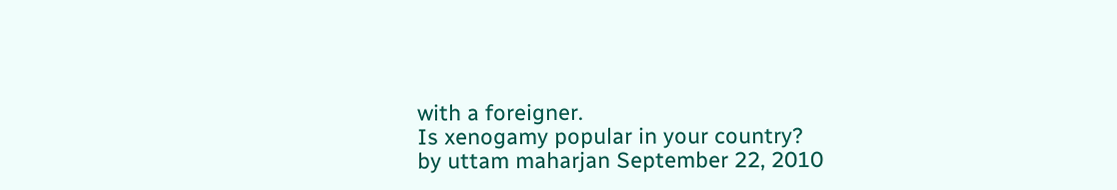with a foreigner.
Is xenogamy popular in your country?
by uttam maharjan September 22, 2010